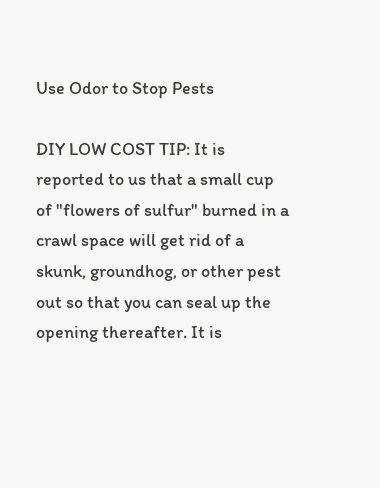Use Odor to Stop Pests

DIY LOW COST TIP: It is reported to us that a small cup of "flowers of sulfur" burned in a crawl space will get rid of a skunk, groundhog, or other pest out so that you can seal up the opening thereafter. It is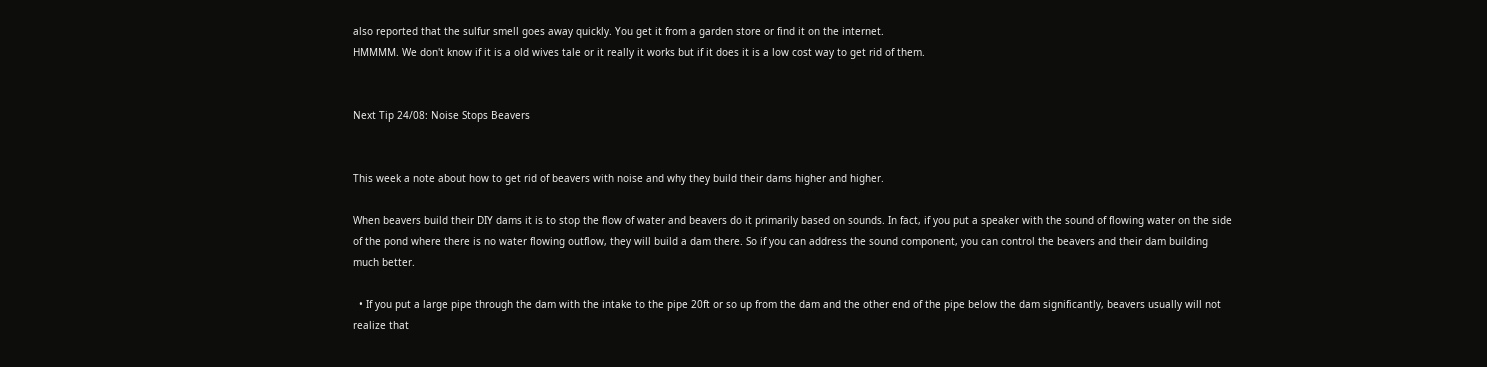also reported that the sulfur smell goes away quickly. You get it from a garden store or find it on the internet.
HMMMM. We don't know if it is a old wives tale or it really it works but if it does it is a low cost way to get rid of them.


Next Tip 24/08: Noise Stops Beavers


This week a note about how to get rid of beavers with noise and why they build their dams higher and higher.

When beavers build their DIY dams it is to stop the flow of water and beavers do it primarily based on sounds. In fact, if you put a speaker with the sound of flowing water on the side of the pond where there is no water flowing outflow, they will build a dam there. So if you can address the sound component, you can control the beavers and their dam building much better.

  • If you put a large pipe through the dam with the intake to the pipe 20ft or so up from the dam and the other end of the pipe below the dam significantly, beavers usually will not realize that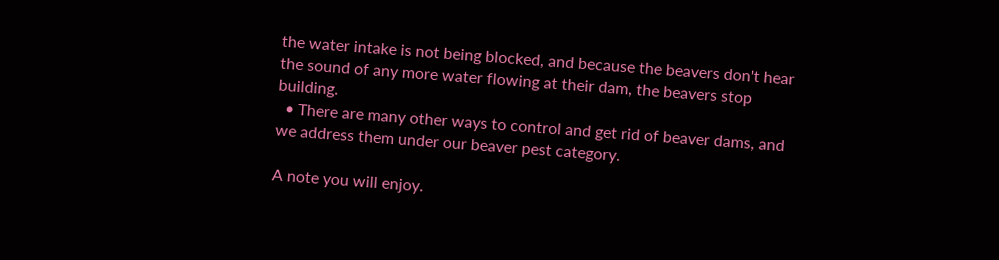the water intake is not being blocked, and because the beavers don't hear the sound of any more water flowing at their dam, the beavers stop building.
  • There are many other ways to control and get rid of beaver dams, and we address them under our beaver pest category.

A note you will enjoy.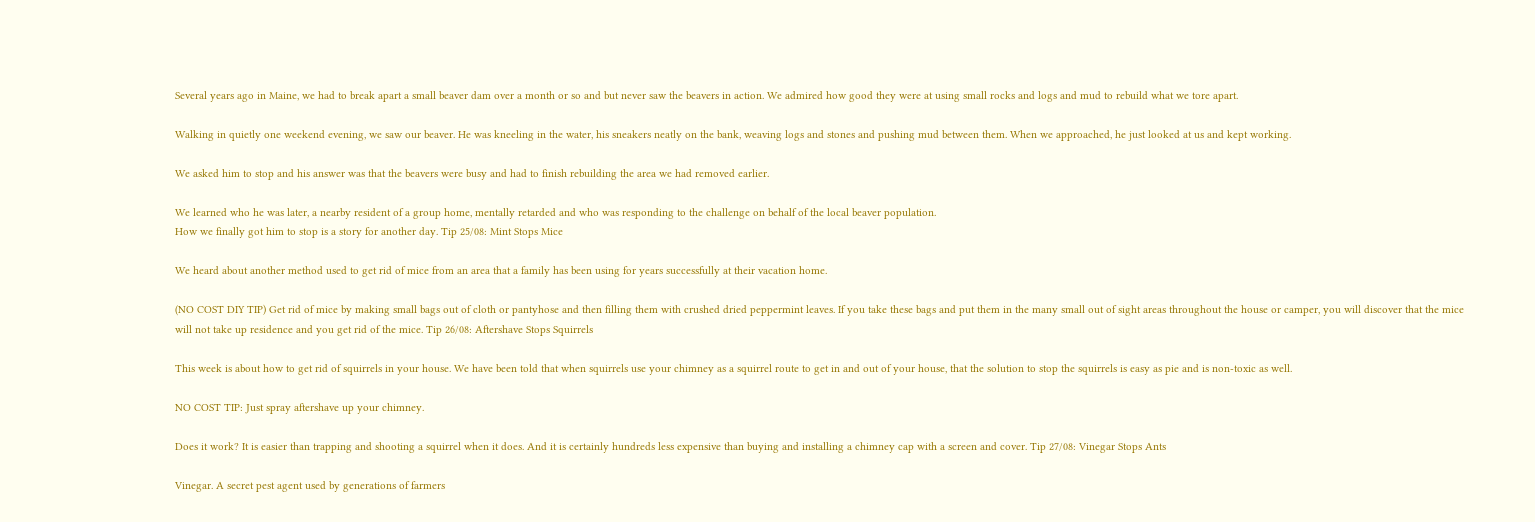Several years ago in Maine, we had to break apart a small beaver dam over a month or so and but never saw the beavers in action. We admired how good they were at using small rocks and logs and mud to rebuild what we tore apart.

Walking in quietly one weekend evening, we saw our beaver. He was kneeling in the water, his sneakers neatly on the bank, weaving logs and stones and pushing mud between them. When we approached, he just looked at us and kept working.

We asked him to stop and his answer was that the beavers were busy and had to finish rebuilding the area we had removed earlier.

We learned who he was later, a nearby resident of a group home, mentally retarded and who was responding to the challenge on behalf of the local beaver population.
How we finally got him to stop is a story for another day. Tip 25/08: Mint Stops Mice

We heard about another method used to get rid of mice from an area that a family has been using for years successfully at their vacation home.

(NO COST DIY TIP) Get rid of mice by making small bags out of cloth or pantyhose and then filling them with crushed dried peppermint leaves. If you take these bags and put them in the many small out of sight areas throughout the house or camper, you will discover that the mice will not take up residence and you get rid of the mice. Tip 26/08: Aftershave Stops Squirrels

This week is about how to get rid of squirrels in your house. We have been told that when squirrels use your chimney as a squirrel route to get in and out of your house, that the solution to stop the squirrels is easy as pie and is non-toxic as well.

NO COST TIP: Just spray aftershave up your chimney.

Does it work? It is easier than trapping and shooting a squirrel when it does. And it is certainly hundreds less expensive than buying and installing a chimney cap with a screen and cover. Tip 27/08: Vinegar Stops Ants

Vinegar. A secret pest agent used by generations of farmers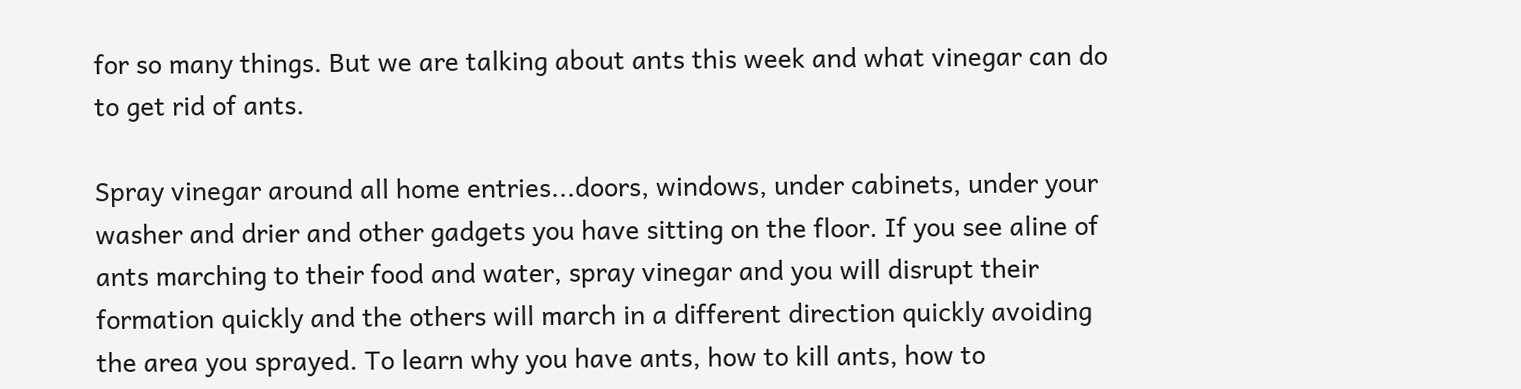for so many things. But we are talking about ants this week and what vinegar can do to get rid of ants.

Spray vinegar around all home entries...doors, windows, under cabinets, under your washer and drier and other gadgets you have sitting on the floor. If you see aline of ants marching to their food and water, spray vinegar and you will disrupt their formation quickly and the others will march in a different direction quickly avoiding the area you sprayed. To learn why you have ants, how to kill ants, how to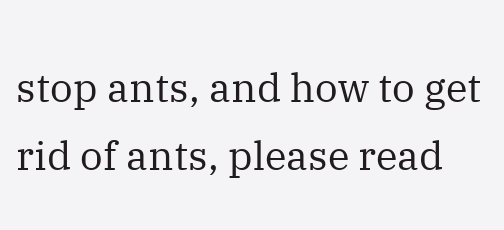stop ants, and how to get rid of ants, please read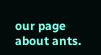our page about ants.